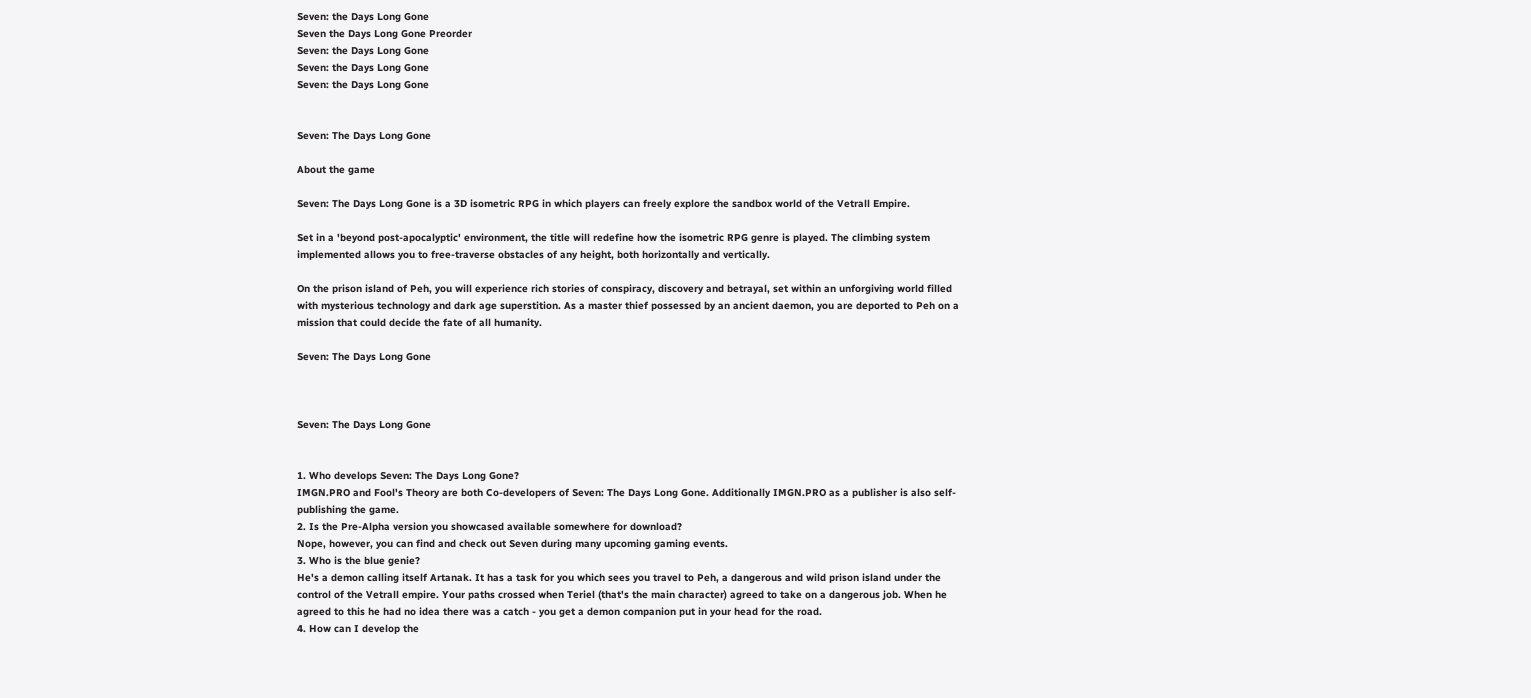Seven: the Days Long Gone
Seven the Days Long Gone Preorder
Seven: the Days Long Gone
Seven: the Days Long Gone
Seven: the Days Long Gone


Seven: The Days Long Gone

About the game

Seven: The Days Long Gone is a 3D isometric RPG in which players can freely explore the sandbox world of the Vetrall Empire.

Set in a 'beyond post-apocalyptic' environment, the title will redefine how the isometric RPG genre is played. The climbing system implemented allows you to free-traverse obstacles of any height, both horizontally and vertically.

On the prison island of Peh, you will experience rich stories of conspiracy, discovery and betrayal, set within an unforgiving world filled with mysterious technology and dark age superstition. As a master thief possessed by an ancient daemon, you are deported to Peh on a mission that could decide the fate of all humanity.

Seven: The Days Long Gone



Seven: The Days Long Gone


1. Who develops Seven: The Days Long Gone?
IMGN.PRO and Fool's Theory are both Co-developers of Seven: The Days Long Gone. Additionally IMGN.PRO as a publisher is also self-publishing the game.
2. Is the Pre-Alpha version you showcased available somewhere for download?
Nope, however, you can find and check out Seven during many upcoming gaming events.
3. Who is the blue genie?
He's a demon calling itself Artanak. It has a task for you which sees you travel to Peh, a dangerous and wild prison island under the control of the Vetrall empire. Your paths crossed when Teriel (that's the main character) agreed to take on a dangerous job. When he agreed to this he had no idea there was a catch - you get a demon companion put in your head for the road.
4. How can I develop the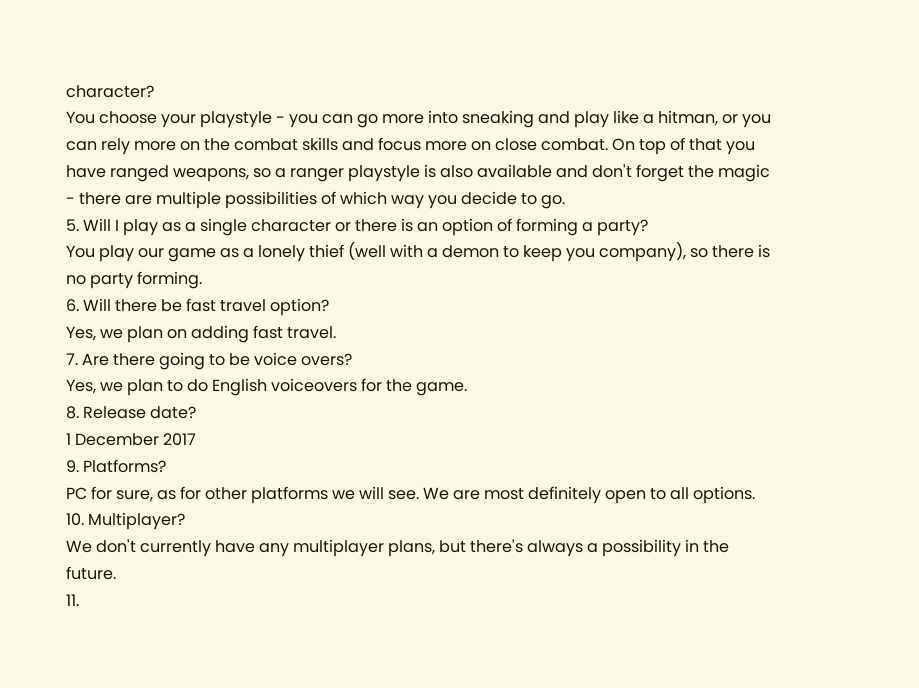character?
You choose your playstyle - you can go more into sneaking and play like a hitman, or you can rely more on the combat skills and focus more on close combat. On top of that you have ranged weapons, so a ranger playstyle is also available and don't forget the magic - there are multiple possibilities of which way you decide to go.
5. Will I play as a single character or there is an option of forming a party?
You play our game as a lonely thief (well with a demon to keep you company), so there is no party forming.
6. Will there be fast travel option?
Yes, we plan on adding fast travel.
7. Are there going to be voice overs?
Yes, we plan to do English voiceovers for the game.
8. Release date?
1 December 2017
9. Platforms?
PC for sure, as for other platforms we will see. We are most definitely open to all options.
10. Multiplayer?
We don't currently have any multiplayer plans, but there's always a possibility in the future.
11.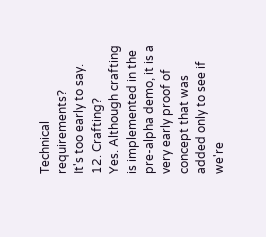Technical requirements?
It's too early to say.
12. Crafting?
Yes. Although crafting is implemented in the pre-alpha demo, it is a very early proof of concept that was added only to see if we're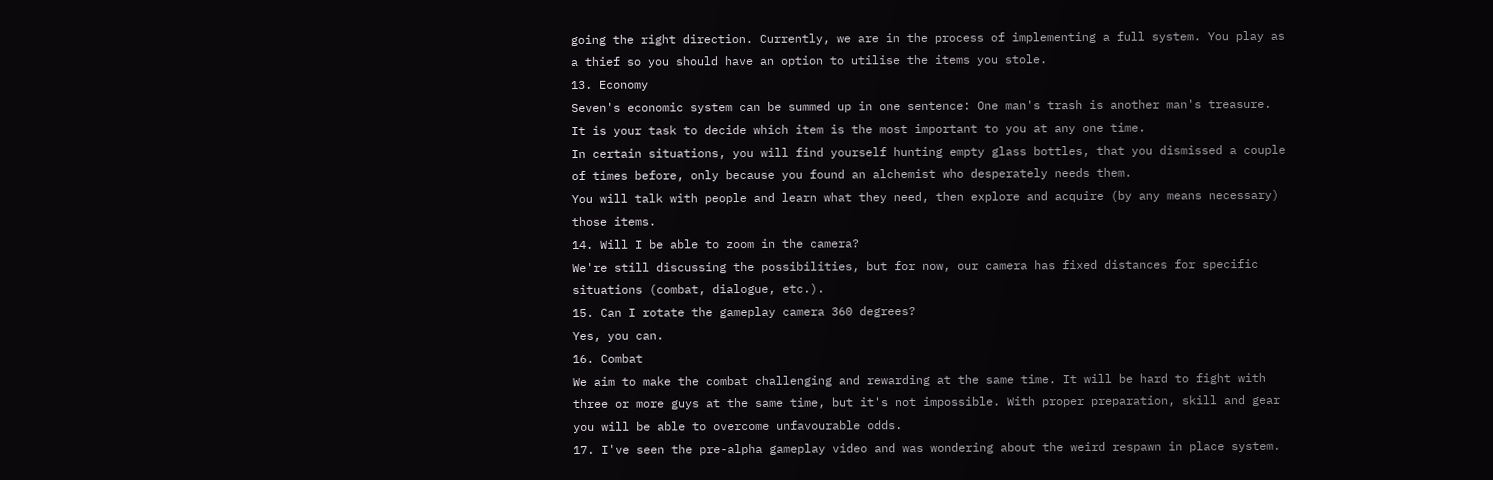going the right direction. Currently, we are in the process of implementing a full system. You play as a thief so you should have an option to utilise the items you stole.
13. Economy
Seven's economic system can be summed up in one sentence: One man's trash is another man's treasure.
It is your task to decide which item is the most important to you at any one time.
In certain situations, you will find yourself hunting empty glass bottles, that you dismissed a couple of times before, only because you found an alchemist who desperately needs them.
You will talk with people and learn what they need, then explore and acquire (by any means necessary) those items.
14. Will I be able to zoom in the camera?
We're still discussing the possibilities, but for now, our camera has fixed distances for specific situations (combat, dialogue, etc.).
15. Can I rotate the gameplay camera 360 degrees?
Yes, you can.
16. Combat
We aim to make the combat challenging and rewarding at the same time. It will be hard to fight with three or more guys at the same time, but it's not impossible. With proper preparation, skill and gear you will be able to overcome unfavourable odds.
17. I've seen the pre-alpha gameplay video and was wondering about the weird respawn in place system.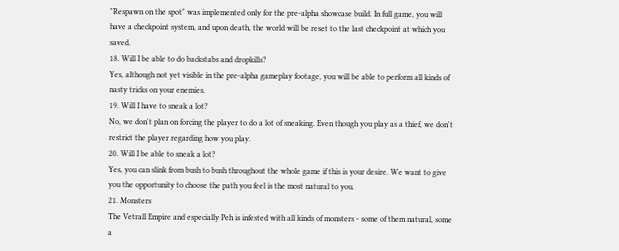"Respawn on the spot" was implemented only for the pre-alpha showcase build. In full game, you will have a checkpoint system, and upon death, the world will be reset to the last checkpoint at which you saved.
18. Will I be able to do backstabs and dropkills?
Yes, although not yet visible in the pre-alpha gameplay footage, you will be able to perform all kinds of nasty tricks on your enemies.
19. Will I have to sneak a lot?
No, we don't plan on forcing the player to do a lot of sneaking. Even though you play as a thief, we don't restrict the player regarding how you play.
20. Will I be able to sneak a lot?
Yes, you can slink from bush to bush throughout the whole game if this is your desire. We want to give you the opportunity to choose the path you feel is the most natural to you.
21. Monsters
The Vetrall Empire and especially Peh is infested with all kinds of monsters - some of them natural, some a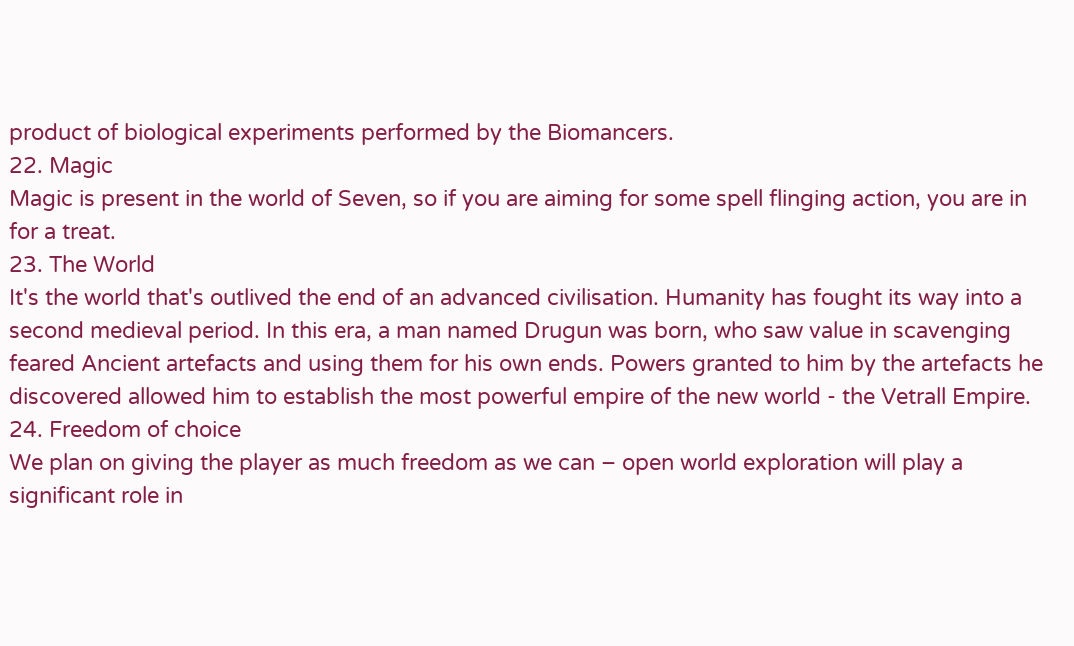product of biological experiments performed by the Biomancers.
22. Magic
Magic is present in the world of Seven, so if you are aiming for some spell flinging action, you are in for a treat.
23. The World
It's the world that's outlived the end of an advanced civilisation. Humanity has fought its way into a second medieval period. In this era, a man named Drugun was born, who saw value in scavenging feared Ancient artefacts and using them for his own ends. Powers granted to him by the artefacts he discovered allowed him to establish the most powerful empire of the new world - the Vetrall Empire.
24. Freedom of choice
We plan on giving the player as much freedom as we can – open world exploration will play a significant role in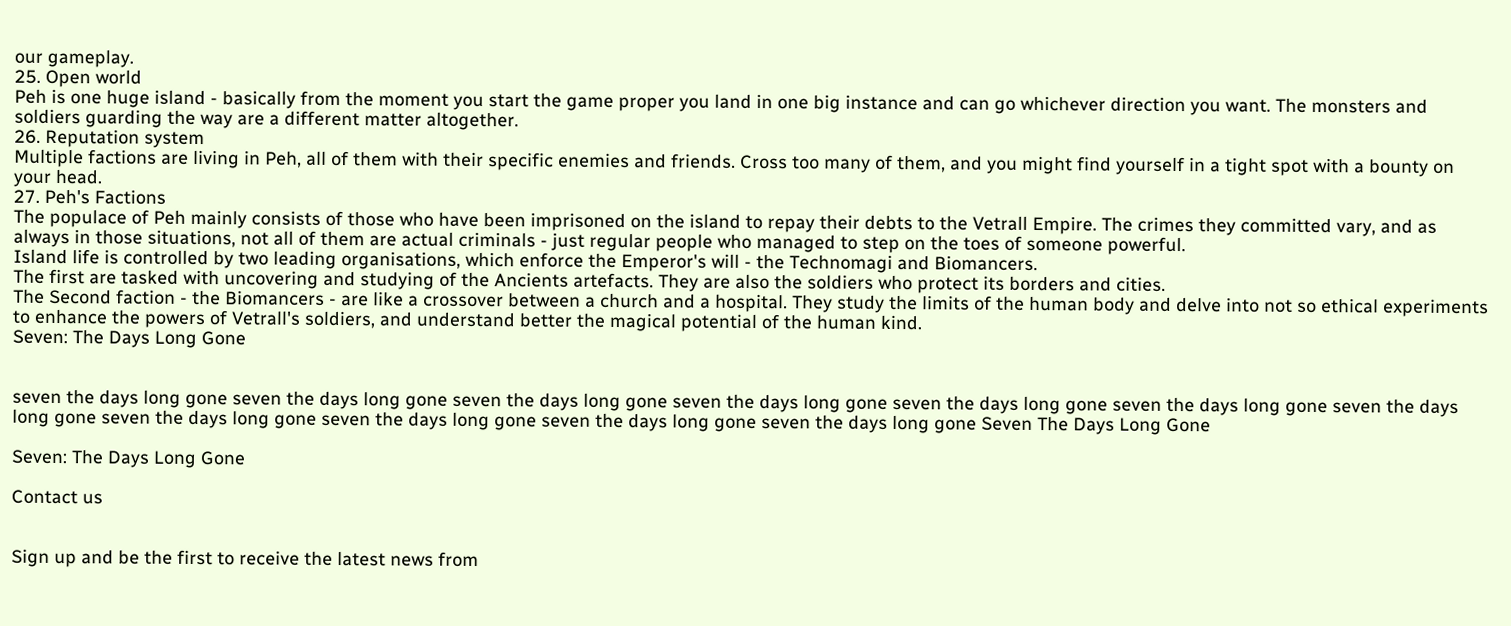our gameplay.
25. Open world
Peh is one huge island - basically from the moment you start the game proper you land in one big instance and can go whichever direction you want. The monsters and soldiers guarding the way are a different matter altogether.
26. Reputation system
Multiple factions are living in Peh, all of them with their specific enemies and friends. Cross too many of them, and you might find yourself in a tight spot with a bounty on your head.
27. Peh's Factions
The populace of Peh mainly consists of those who have been imprisoned on the island to repay their debts to the Vetrall Empire. The crimes they committed vary, and as always in those situations, not all of them are actual criminals - just regular people who managed to step on the toes of someone powerful.
Island life is controlled by two leading organisations, which enforce the Emperor's will - the Technomagi and Biomancers.
The first are tasked with uncovering and studying of the Ancients artefacts. They are also the soldiers who protect its borders and cities.
The Second faction - the Biomancers - are like a crossover between a church and a hospital. They study the limits of the human body and delve into not so ethical experiments to enhance the powers of Vetrall's soldiers, and understand better the magical potential of the human kind.
Seven: The Days Long Gone


seven the days long gone seven the days long gone seven the days long gone seven the days long gone seven the days long gone seven the days long gone seven the days long gone seven the days long gone seven the days long gone seven the days long gone seven the days long gone Seven The Days Long Gone

Seven: The Days Long Gone

Contact us


Sign up and be the first to receive the latest news from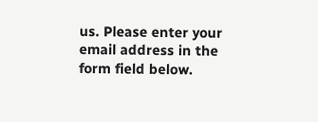us. Please enter your email address in the form field below.